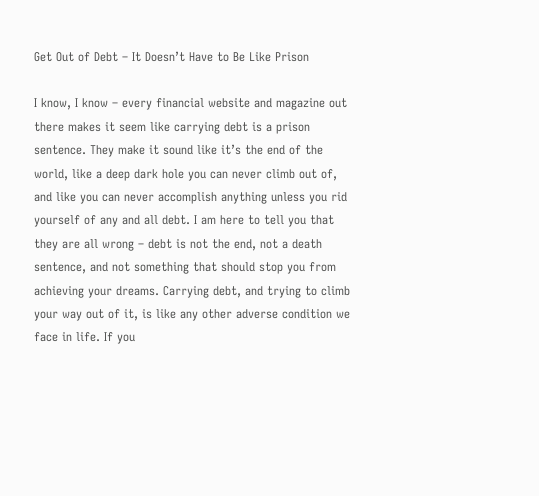Get Out of Debt – It Doesn’t Have to Be Like Prison

I know, I know – every financial website and magazine out there makes it seem like carrying debt is a prison sentence. They make it sound like it’s the end of the world, like a deep dark hole you can never climb out of, and like you can never accomplish anything unless you rid yourself of any and all debt. I am here to tell you that they are all wrong – debt is not the end, not a death sentence, and not something that should stop you from achieving your dreams. Carrying debt, and trying to climb your way out of it, is like any other adverse condition we face in life. If you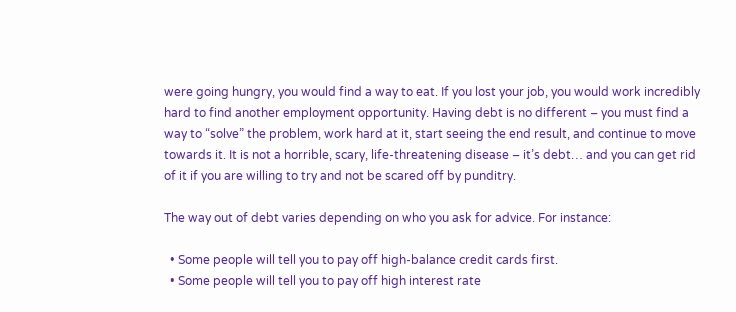were going hungry, you would find a way to eat. If you lost your job, you would work incredibly hard to find another employment opportunity. Having debt is no different – you must find a way to “solve” the problem, work hard at it, start seeing the end result, and continue to move towards it. It is not a horrible, scary, life-threatening disease – it’s debt… and you can get rid of it if you are willing to try and not be scared off by punditry.

The way out of debt varies depending on who you ask for advice. For instance:

  • Some people will tell you to pay off high-balance credit cards first.
  • Some people will tell you to pay off high interest rate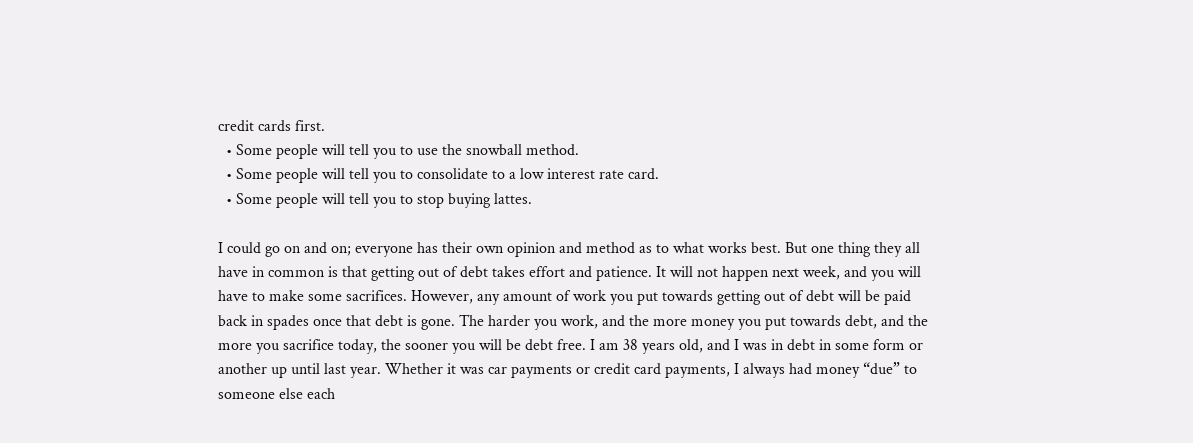credit cards first.
  • Some people will tell you to use the snowball method.
  • Some people will tell you to consolidate to a low interest rate card.
  • Some people will tell you to stop buying lattes.

I could go on and on; everyone has their own opinion and method as to what works best. But one thing they all have in common is that getting out of debt takes effort and patience. It will not happen next week, and you will have to make some sacrifices. However, any amount of work you put towards getting out of debt will be paid back in spades once that debt is gone. The harder you work, and the more money you put towards debt, and the more you sacrifice today, the sooner you will be debt free. I am 38 years old, and I was in debt in some form or another up until last year. Whether it was car payments or credit card payments, I always had money “due” to someone else each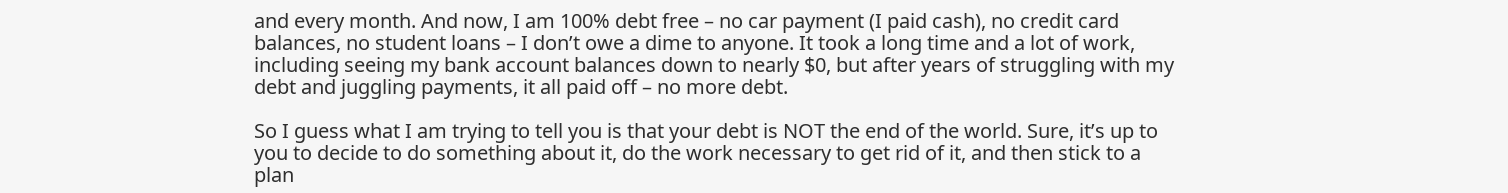and every month. And now, I am 100% debt free – no car payment (I paid cash), no credit card balances, no student loans – I don’t owe a dime to anyone. It took a long time and a lot of work, including seeing my bank account balances down to nearly $0, but after years of struggling with my debt and juggling payments, it all paid off – no more debt.

So I guess what I am trying to tell you is that your debt is NOT the end of the world. Sure, it’s up to you to decide to do something about it, do the work necessary to get rid of it, and then stick to a plan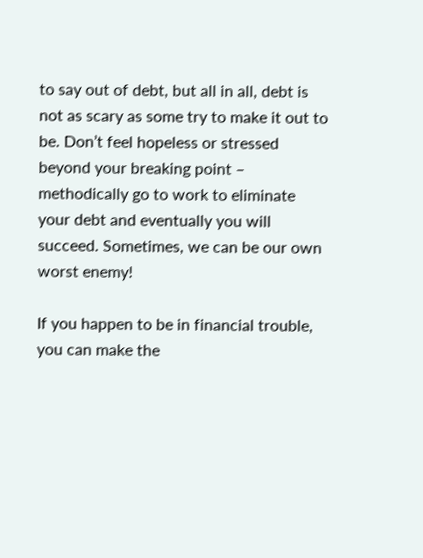to say out of debt, but all in all, debt is not as scary as some try to make it out to be. Don’t feel hopeless or stressed beyond your breaking point – methodically go to work to eliminate your debt and eventually you will succeed. Sometimes, we can be our own worst enemy!

If you happen to be in financial trouble, you can make the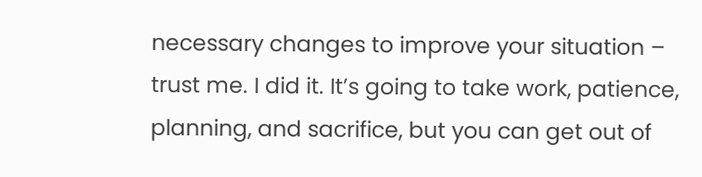necessary changes to improve your situation – trust me. I did it. It’s going to take work, patience, planning, and sacrifice, but you can get out of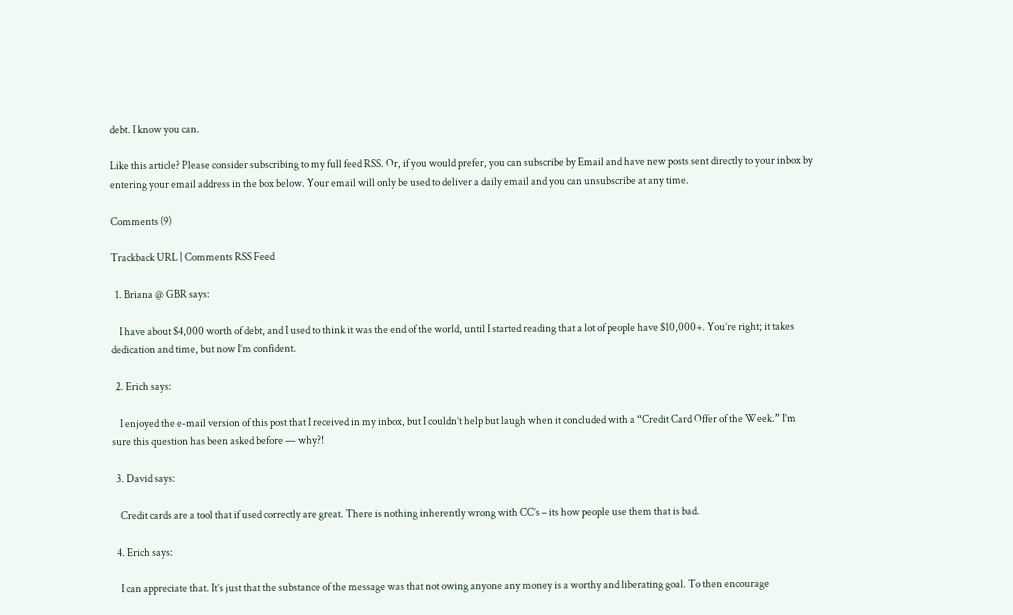debt. I know you can.

Like this article? Please consider subscribing to my full feed RSS. Or, if you would prefer, you can subscribe by Email and have new posts sent directly to your inbox by entering your email address in the box below. Your email will only be used to deliver a daily email and you can unsubscribe at any time.

Comments (9)

Trackback URL | Comments RSS Feed

  1. Briana @ GBR says:

    I have about $4,000 worth of debt, and I used to think it was the end of the world, until I started reading that a lot of people have $10,000+. You’re right; it takes dedication and time, but now I’m confident.

  2. Erich says:

    I enjoyed the e-mail version of this post that I received in my inbox, but I couldn’t help but laugh when it concluded with a “Credit Card Offer of the Week.” I’m sure this question has been asked before — why?!

  3. David says:

    Credit cards are a tool that if used correctly are great. There is nothing inherently wrong with CC’s – its how people use them that is bad.

  4. Erich says:

    I can appreciate that. It’s just that the substance of the message was that not owing anyone any money is a worthy and liberating goal. To then encourage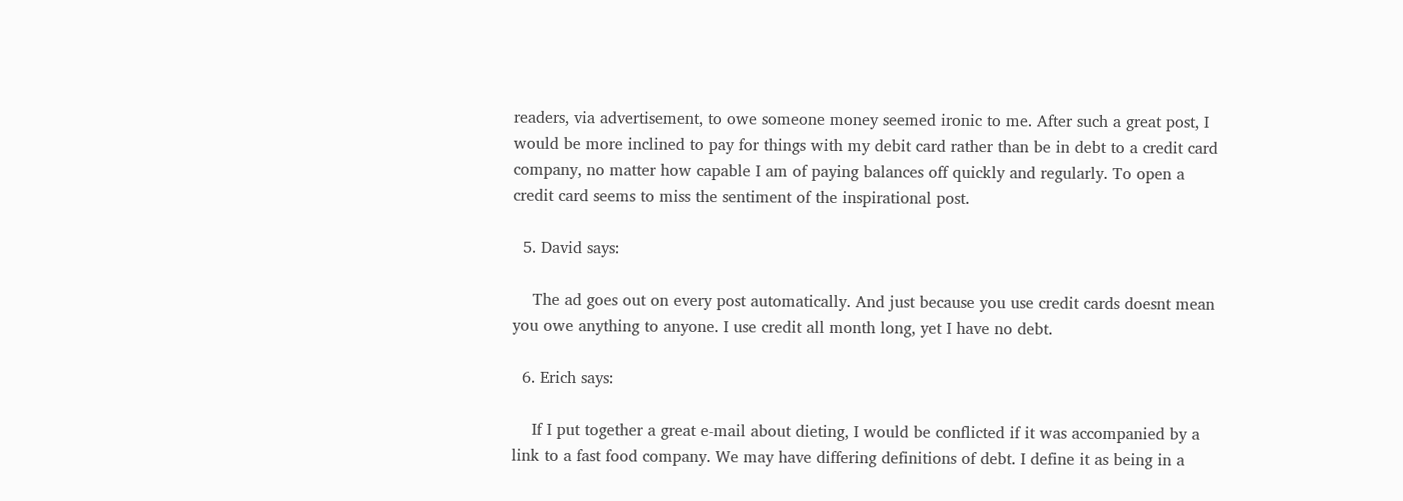readers, via advertisement, to owe someone money seemed ironic to me. After such a great post, I would be more inclined to pay for things with my debit card rather than be in debt to a credit card company, no matter how capable I am of paying balances off quickly and regularly. To open a credit card seems to miss the sentiment of the inspirational post.

  5. David says:

    The ad goes out on every post automatically. And just because you use credit cards doesnt mean you owe anything to anyone. I use credit all month long, yet I have no debt.

  6. Erich says:

    If I put together a great e-mail about dieting, I would be conflicted if it was accompanied by a link to a fast food company. We may have differing definitions of debt. I define it as being in a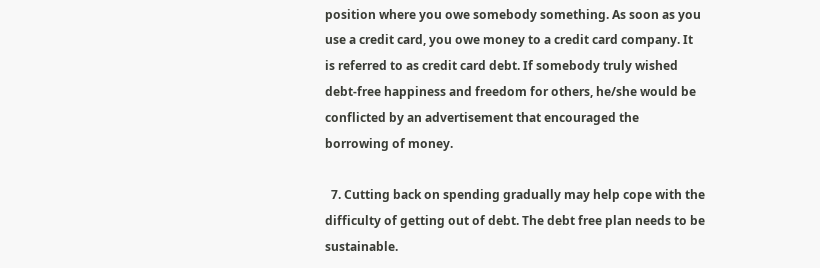position where you owe somebody something. As soon as you use a credit card, you owe money to a credit card company. It is referred to as credit card debt. If somebody truly wished debt-free happiness and freedom for others, he/she would be conflicted by an advertisement that encouraged the borrowing of money.

  7. Cutting back on spending gradually may help cope with the difficulty of getting out of debt. The debt free plan needs to be sustainable.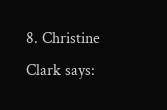8. Christine Clark says: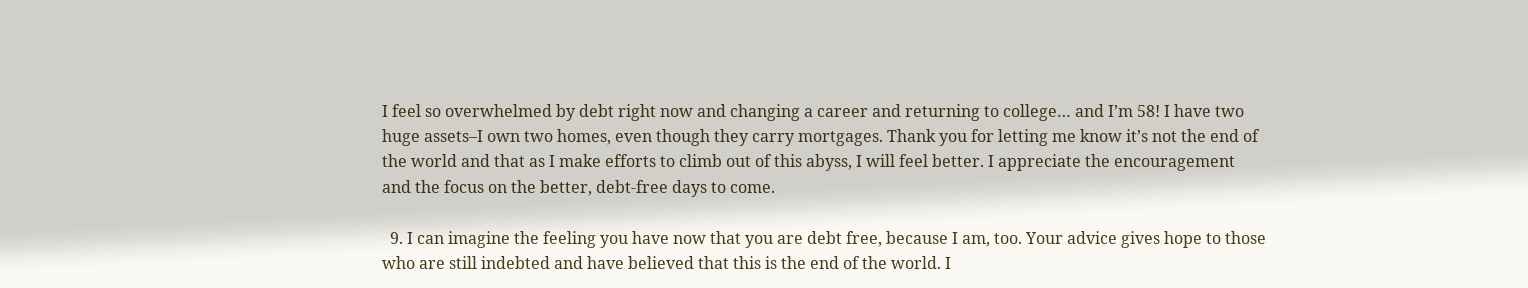I feel so overwhelmed by debt right now and changing a career and returning to college… and I’m 58! I have two huge assets–I own two homes, even though they carry mortgages. Thank you for letting me know it’s not the end of the world and that as I make efforts to climb out of this abyss, I will feel better. I appreciate the encouragement and the focus on the better, debt-free days to come.

  9. I can imagine the feeling you have now that you are debt free, because I am, too. Your advice gives hope to those who are still indebted and have believed that this is the end of the world. I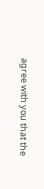agree with you that the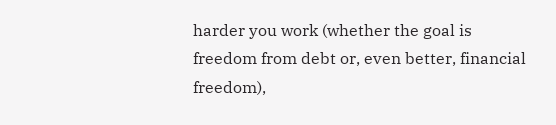harder you work (whether the goal is freedom from debt or, even better, financial freedom),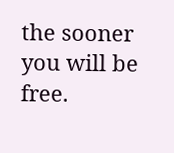the sooner you will be free.